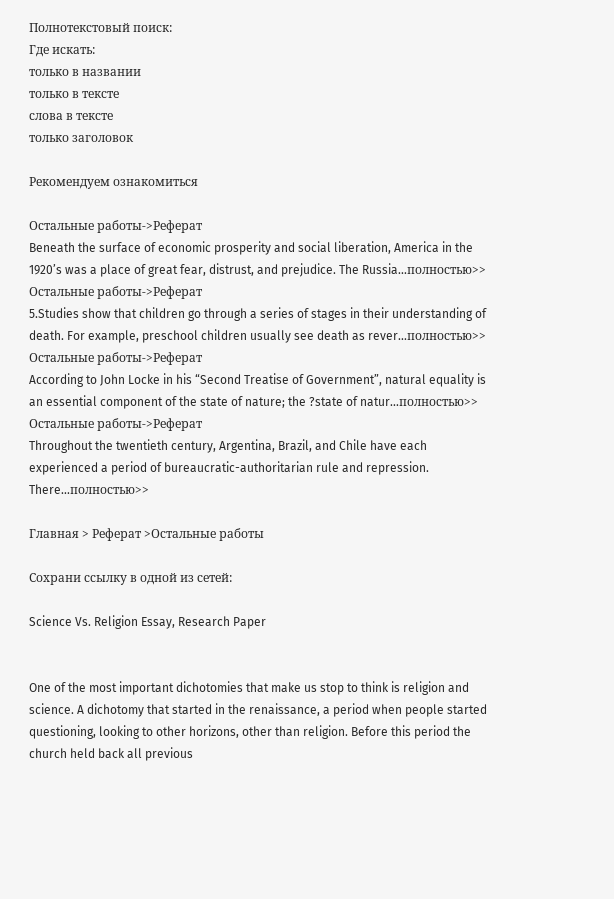Полнотекстовый поиск:
Где искать:
только в названии
только в тексте
слова в тексте
только заголовок

Рекомендуем ознакомиться

Остальные работы->Реферат
Beneath the surface of economic prosperity and social liberation, America in the 1920’s was a place of great fear, distrust, and prejudice. The Russia...полностью>>
Остальные работы->Реферат
5.Studies show that children go through a series of stages in their understanding of death. For example, preschool children usually see death as rever...полностью>>
Остальные работы->Реферат
According to John Locke in his “Second Treatise of Government”, natural equality is an essential component of the state of nature; the ?state of natur...полностью>>
Остальные работы->Реферат
Throughout the twentieth century, Argentina, Brazil, and Chile have each experienced a period of bureaucratic-authoritarian rule and repression. There...полностью>>

Главная > Реферат >Остальные работы

Сохрани ссылку в одной из сетей:

Science Vs. Religion Essay, Research Paper


One of the most important dichotomies that make us stop to think is religion and science. A dichotomy that started in the renaissance, a period when people started questioning, looking to other horizons, other than religion. Before this period the church held back all previous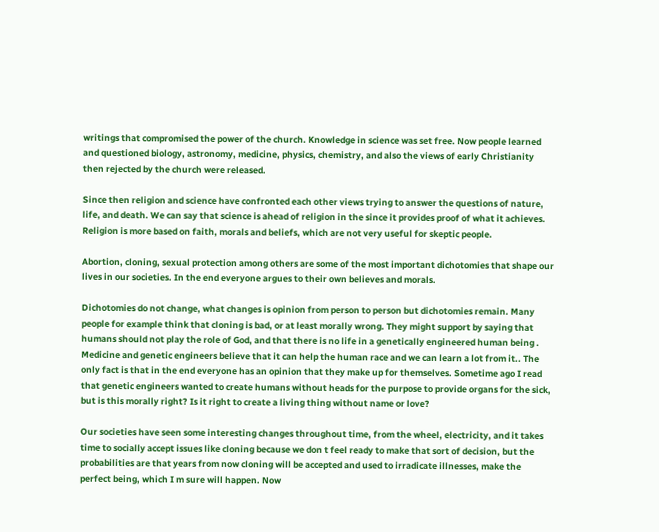writings that compromised the power of the church. Knowledge in science was set free. Now people learned and questioned biology, astronomy, medicine, physics, chemistry, and also the views of early Christianity then rejected by the church were released.

Since then religion and science have confronted each other views trying to answer the questions of nature, life, and death. We can say that science is ahead of religion in the since it provides proof of what it achieves. Religion is more based on faith, morals and beliefs, which are not very useful for skeptic people.

Abortion, cloning, sexual protection among others are some of the most important dichotomies that shape our lives in our societies. In the end everyone argues to their own believes and morals.

Dichotomies do not change, what changes is opinion from person to person but dichotomies remain. Many people for example think that cloning is bad, or at least morally wrong. They might support by saying that humans should not play the role of God, and that there is no life in a genetically engineered human being . Medicine and genetic engineers believe that it can help the human race and we can learn a lot from it.. The only fact is that in the end everyone has an opinion that they make up for themselves. Sometime ago I read that genetic engineers wanted to create humans without heads for the purpose to provide organs for the sick, but is this morally right? Is it right to create a living thing without name or love?

Our societies have seen some interesting changes throughout time, from the wheel, electricity, and it takes time to socially accept issues like cloning because we don t feel ready to make that sort of decision, but the probabilities are that years from now cloning will be accepted and used to irradicate illnesses, make the perfect being, which I m sure will happen. Now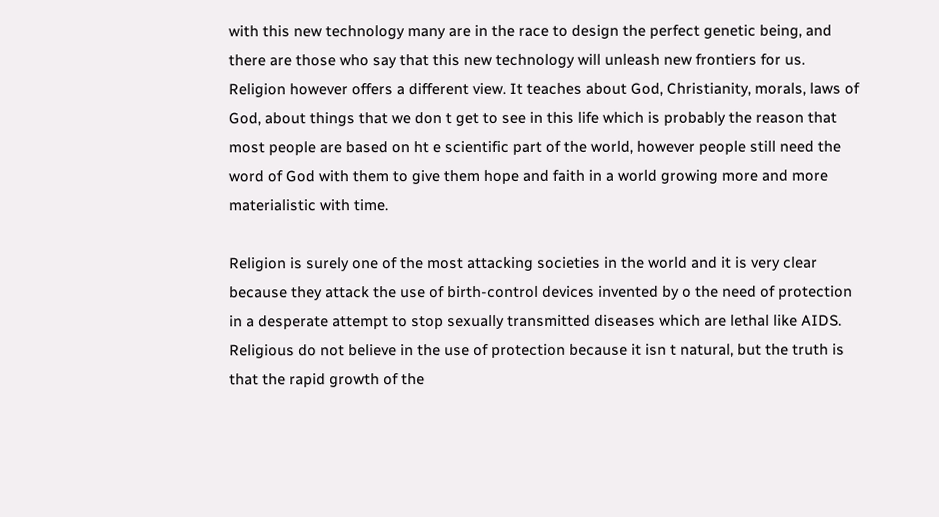with this new technology many are in the race to design the perfect genetic being, and there are those who say that this new technology will unleash new frontiers for us. Religion however offers a different view. It teaches about God, Christianity, morals, laws of God, about things that we don t get to see in this life which is probably the reason that most people are based on ht e scientific part of the world, however people still need the word of God with them to give them hope and faith in a world growing more and more materialistic with time.

Religion is surely one of the most attacking societies in the world and it is very clear because they attack the use of birth-control devices invented by o the need of protection in a desperate attempt to stop sexually transmitted diseases which are lethal like AIDS. Religious do not believe in the use of protection because it isn t natural, but the truth is that the rapid growth of the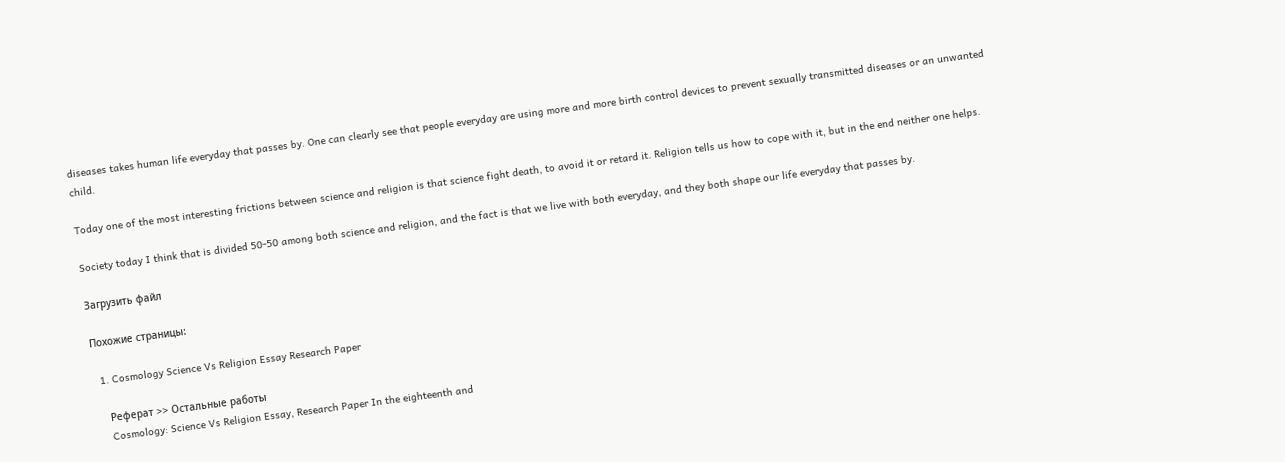diseases takes human life everyday that passes by. One can clearly see that people everyday are using more and more birth control devices to prevent sexually transmitted diseases or an unwanted child.

Today one of the most interesting frictions between science and religion is that science fight death, to avoid it or retard it. Religion tells us how to cope with it, but in the end neither one helps.

Society today I think that is divided 50-50 among both science and religion, and the fact is that we live with both everyday, and they both shape our life everyday that passes by.

Загрузить файл

Похожие страницы:

  1. Cosmology Science Vs Religion Essay Research Paper

    Реферат >> Остальные работы
    Cosmology: Science Vs Religion Essay, Research Paper In the eighteenth and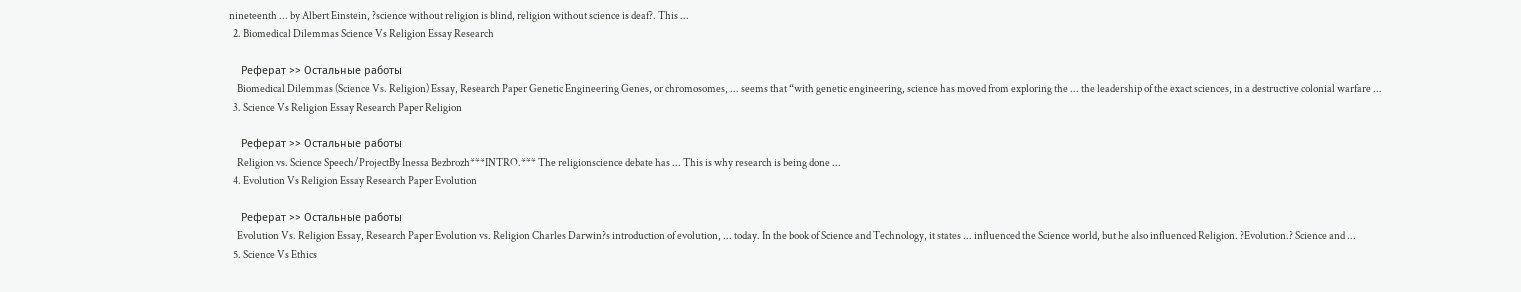nineteenth ... by Albert Einstein, ?science without religion is blind, religion without science is deaf?. This ...
  2. Biomedical Dilemmas Science Vs Religion Essay Research

    Реферат >> Остальные работы
    Biomedical Dilemmas (Science Vs. Religion) Essay, Research Paper Genetic Engineering Genes, or chromosomes, ... seems that “with genetic engineering, science has moved from exploring the ... the leadership of the exact sciences, in a destructive colonial warfare ...
  3. Science Vs Religion Essay Research Paper Religion

    Реферат >> Остальные работы
    Religion vs. Science Speech/ProjectBy Inessa Bezbrozh***INTRO.*** The religionscience debate has ... This is why research is being done ...
  4. Evolution Vs Religion Essay Research Paper Evolution

    Реферат >> Остальные работы
    Evolution Vs. Religion Essay, Research Paper Evolution vs. Religion Charles Darwin?s introduction of evolution, ... today. In the book of Science and Technology, it states ... influenced the Science world, but he also influenced Religion. ?Evolution.? Science and ...
  5. Science Vs Ethics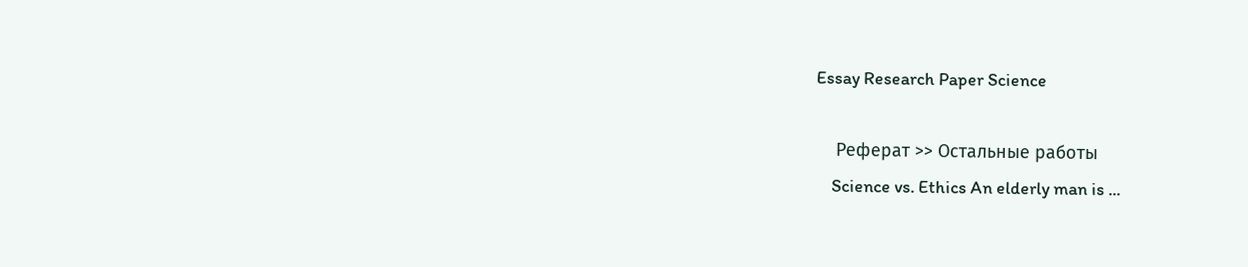Essay Research Paper Science

    Реферат >> Остальные работы
    Science vs. Ethics An elderly man is ...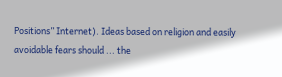Positions” Internet). Ideas based on religion and easily avoidable fears should ... the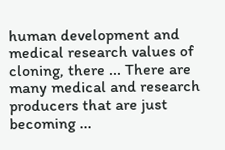human development and medical research values of cloning, there ... There are many medical and research producers that are just becoming ...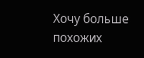Хочу больше похожих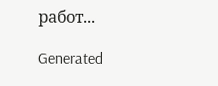работ...

Generated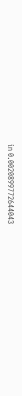in 0.0020899772644043